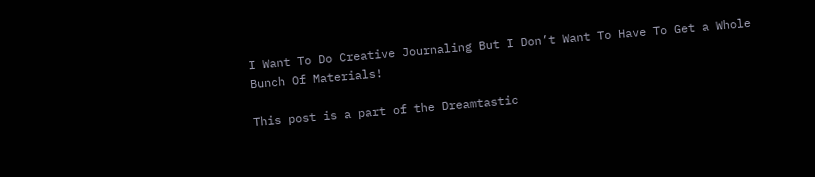I Want To Do Creative Journaling But I Don’t Want To Have To Get a Whole Bunch Of Materials!

This post is a part of the Dreamtastic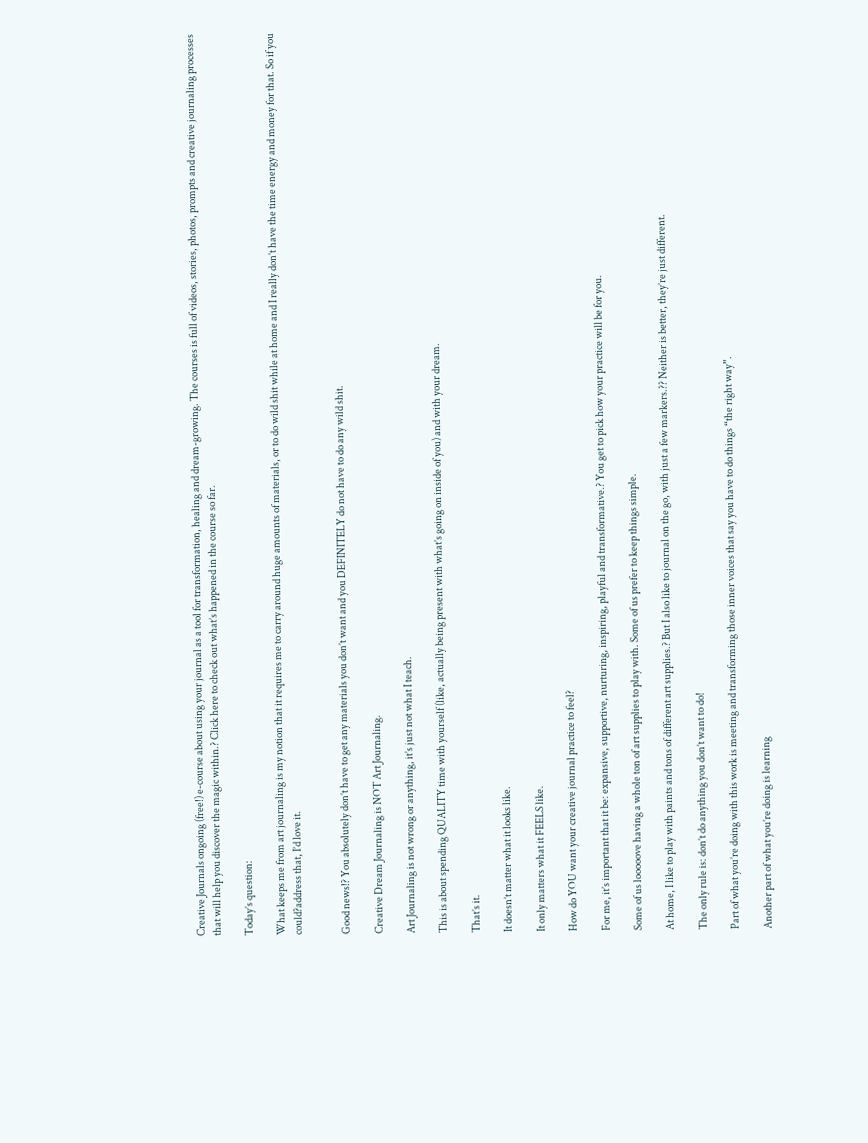Creative Journals ongoing (free!) e-course about using your journal as a tool for transformation, healing and dream-growing. The courses is full of videos, stories, photos, prompts and creative journaling processes that will help you discover the magic within.? Click here to check out what’s happened in the course so far.

Today’s question:

What keeps me from art journaling is my notion that it requires me to carry around huge amounts of materials, or to do wild shit while at home and I really don’t have the time energy and money for that. So if you could?address that, I’d love it.


Good news!? You absolutely don’t have to get any materials you don’t want and you DEFINITELY do not have to do any wild shit.

Creative Dream Journaling is NOT Art Journaling.

Art Journaling is not wrong or anything, it’s just not what I teach.

This is about spending QUALITY time with yourself (like, actually being present with what’s going on inside of you) and with your dream.

That’s it.

It doesn’t matter what it looks like.

It only matters what it FEELS like.

How do YOU want your creative journal practice to feel?

For me, it’s important that it be: expansive, supportive, nurturing, inspiring, playful and transformative.? You get to pick how your practice will be for you.

Some of us looooove having a whole ton of art supplies to play with. Some of us prefer to keep things simple.

At home, I like to play with paints and tons of different art supplies.? But I also like to journal on the go, with just a few markers.?? Neither is better, they’re just different.

The only rule is: don’t do anything you don’t want to do!

Part of what you’re doing with this work is meeting and transforming those inner voices that say you have to do things “the right way”.

Another part of what you’re doing is learning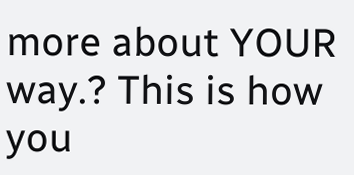more about YOUR way.? This is how you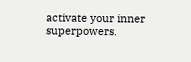activate your inner superpowers.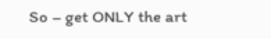So – get ONLY the art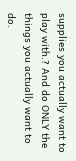supplies you actually want to play with.? And do ONLY the things you actually want to do.